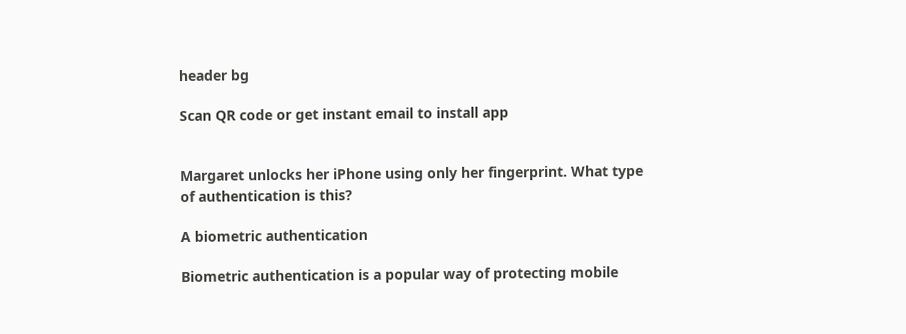header bg

Scan QR code or get instant email to install app


Margaret unlocks her iPhone using only her fingerprint. What type of authentication is this?

A biometric authentication

Biometric authentication is a popular way of protecting mobile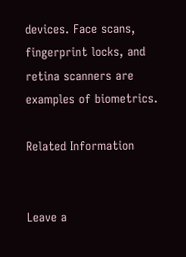devices. Face scans, fingerprint locks, and retina scanners are examples of biometrics.

Related Information


Leave a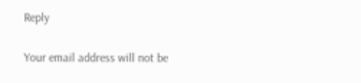Reply

Your email address will not be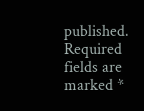published. Required fields are marked *